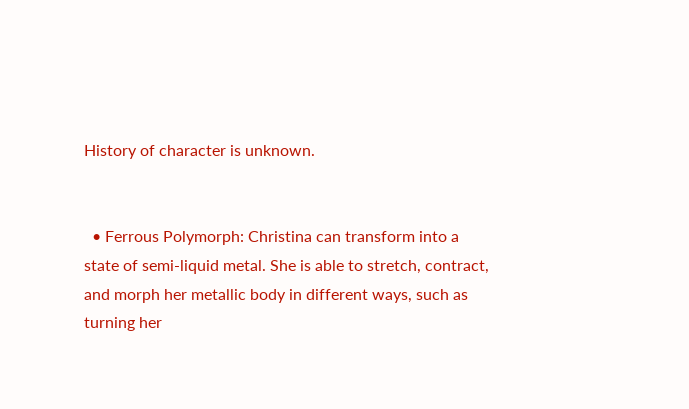History of character is unknown.


  • Ferrous Polymorph: Christina can transform into a state of semi-liquid metal. She is able to stretch, contract, and morph her metallic body in different ways, such as turning her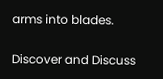arms into blades.

Discover and Discuss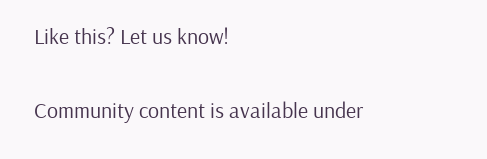Like this? Let us know!

Community content is available under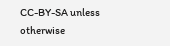CC-BY-SA unless otherwise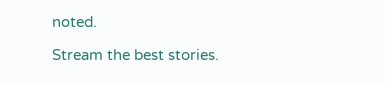noted.

Stream the best stories.